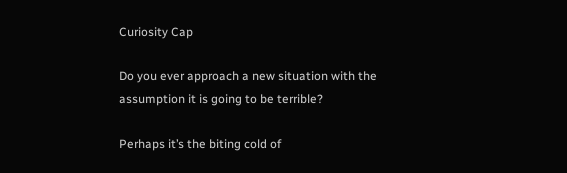Curiosity Cap

Do you ever approach a new situation with the assumption it is going to be terrible?

Perhaps it’s the biting cold of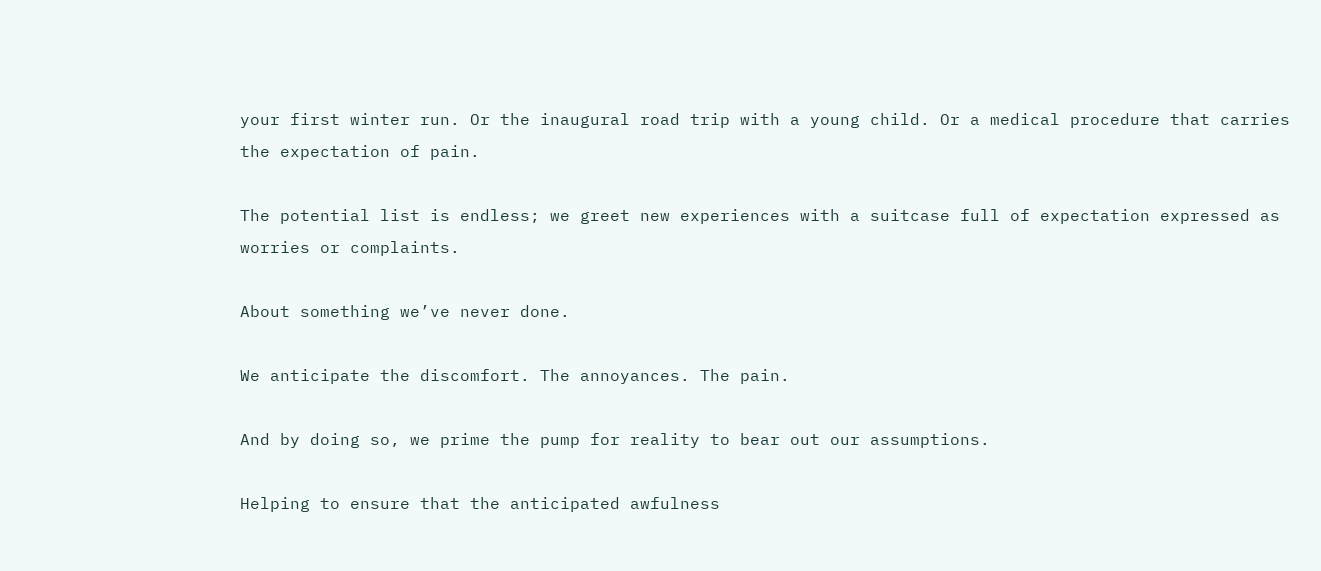your first winter run. Or the inaugural road trip with a young child. Or a medical procedure that carries the expectation of pain.

The potential list is endless; we greet new experiences with a suitcase full of expectation expressed as worries or complaints.

About something we’ve never done.

We anticipate the discomfort. The annoyances. The pain.

And by doing so, we prime the pump for reality to bear out our assumptions.

Helping to ensure that the anticipated awfulness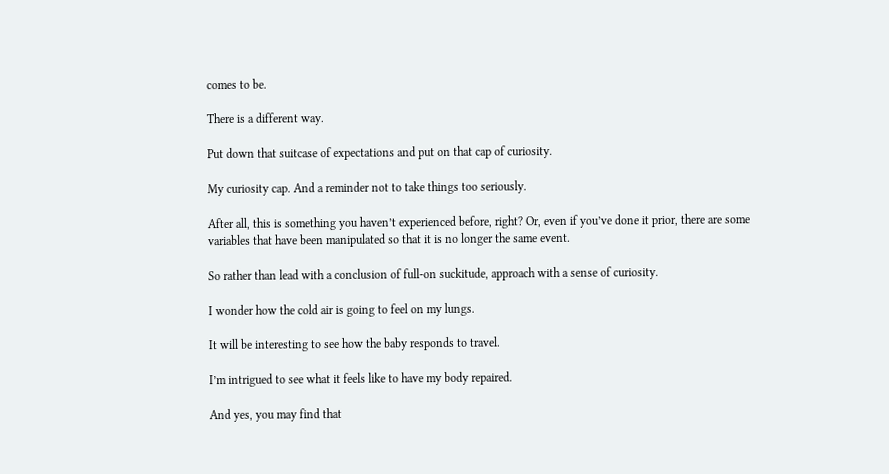comes to be.

There is a different way.

Put down that suitcase of expectations and put on that cap of curiosity.

My curiosity cap. And a reminder not to take things too seriously.

After all, this is something you haven’t experienced before, right? Or, even if you’ve done it prior, there are some variables that have been manipulated so that it is no longer the same event.

So rather than lead with a conclusion of full-on suckitude, approach with a sense of curiosity.

I wonder how the cold air is going to feel on my lungs.

It will be interesting to see how the baby responds to travel.

I’m intrigued to see what it feels like to have my body repaired.

And yes, you may find that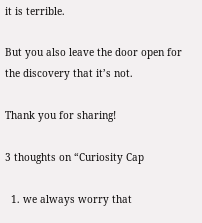it is terrible.

But you also leave the door open for the discovery that it’s not.

Thank you for sharing!

3 thoughts on “Curiosity Cap

  1. we always worry that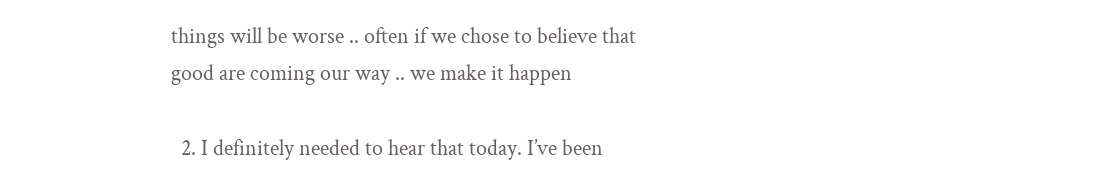things will be worse .. often if we chose to believe that good are coming our way .. we make it happen

  2. I definitely needed to hear that today. I’ve been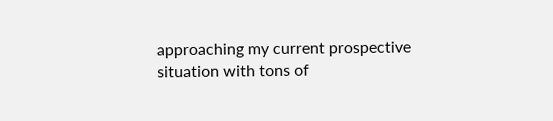approaching my current prospective situation with tons of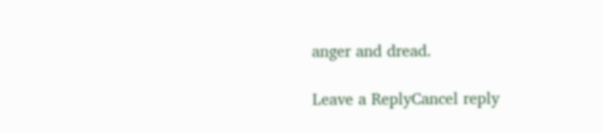anger and dread.

Leave a ReplyCancel reply